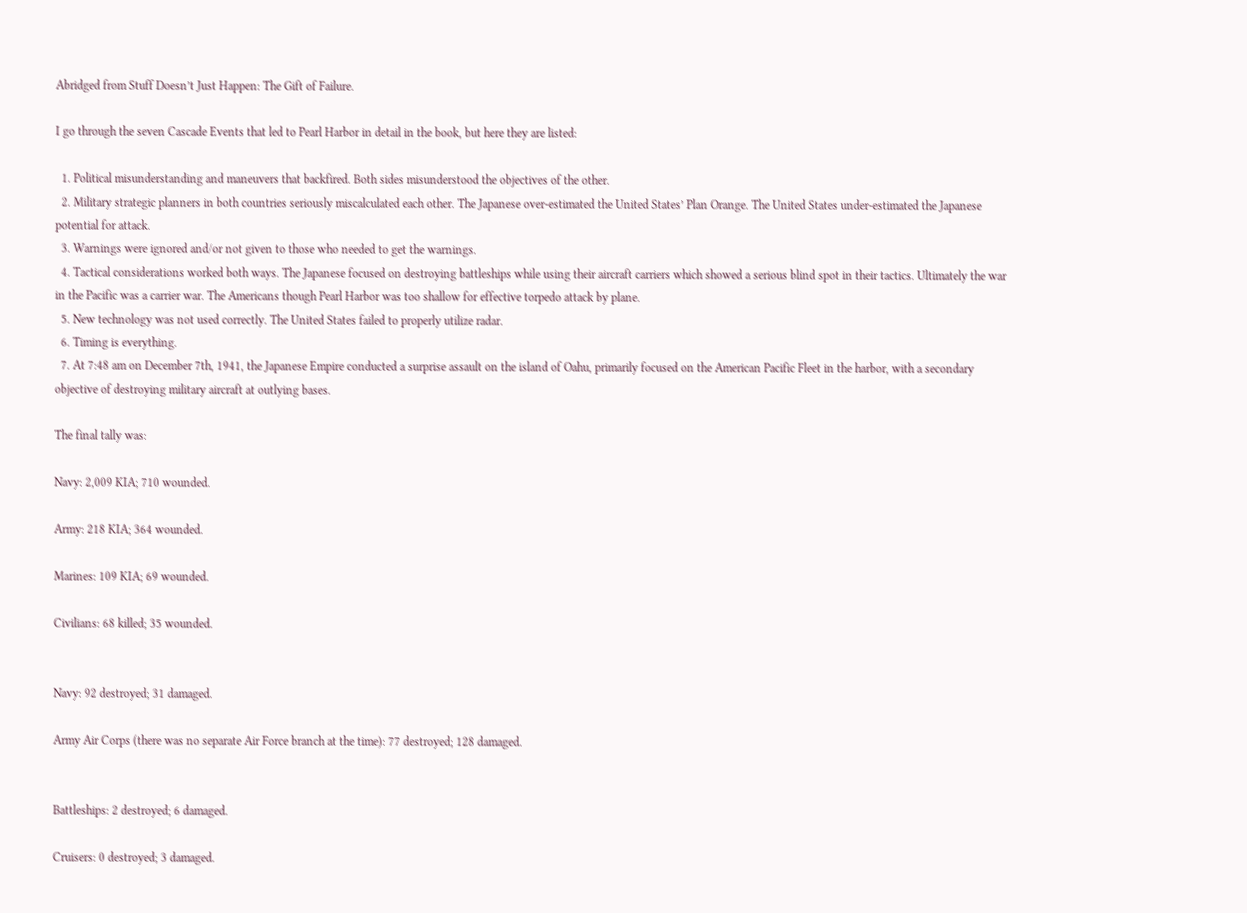Abridged from Stuff Doesn’t Just Happen: The Gift of Failure.

I go through the seven Cascade Events that led to Pearl Harbor in detail in the book, but here they are listed:

  1. Political misunderstanding and maneuvers that backfired. Both sides misunderstood the objectives of the other.
  2. Military strategic planners in both countries seriously miscalculated each other. The Japanese over-estimated the United States’ Plan Orange. The United States under-estimated the Japanese potential for attack.
  3. Warnings were ignored and/or not given to those who needed to get the warnings.
  4. Tactical considerations worked both ways. The Japanese focused on destroying battleships while using their aircraft carriers which showed a serious blind spot in their tactics. Ultimately the war in the Pacific was a carrier war. The Americans though Pearl Harbor was too shallow for effective torpedo attack by plane.
  5. New technology was not used correctly. The United States failed to properly utilize radar.
  6. Timing is everything.
  7. At 7:48 am on December 7th, 1941, the Japanese Empire conducted a surprise assault on the island of Oahu, primarily focused on the American Pacific Fleet in the harbor, with a secondary objective of destroying military aircraft at outlying bases.

The final tally was:

Navy: 2,009 KIA; 710 wounded.

Army: 218 KIA; 364 wounded.

Marines: 109 KIA; 69 wounded.

Civilians: 68 killed; 35 wounded.


Navy: 92 destroyed; 31 damaged.

Army Air Corps (there was no separate Air Force branch at the time): 77 destroyed; 128 damaged.


Battleships: 2 destroyed; 6 damaged.

Cruisers: 0 destroyed; 3 damaged.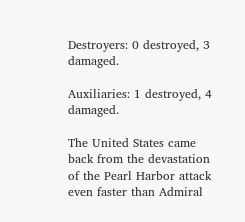Destroyers: 0 destroyed, 3 damaged.

Auxiliaries: 1 destroyed, 4 damaged.

The United States came back from the devastation of the Pearl Harbor attack even faster than Admiral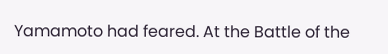Yamamoto had feared. At the Battle of the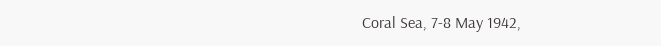Coral Sea, 7-8 May 1942,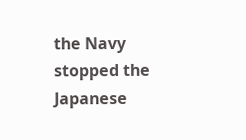the Navy stopped the Japanese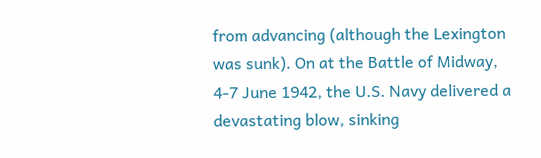from advancing (although the Lexington was sunk). On at the Battle of Midway, 4-7 June 1942, the U.S. Navy delivered a devastating blow, sinking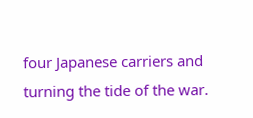four Japanese carriers and turning the tide of the war.